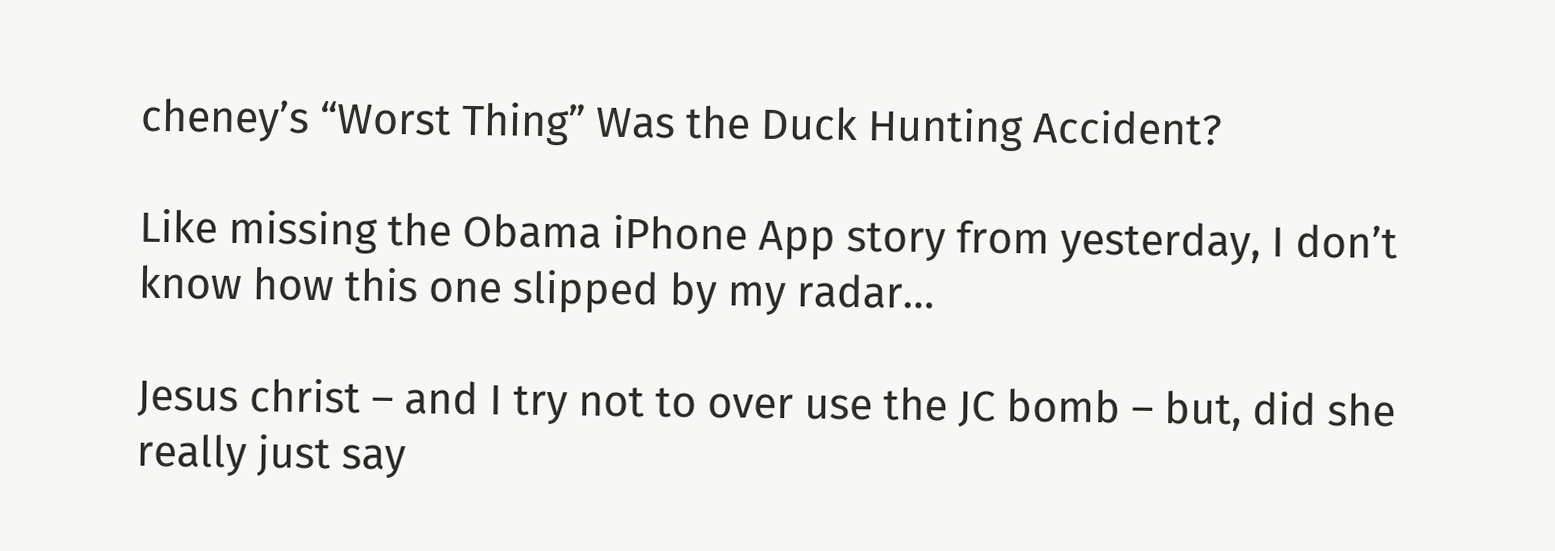cheney’s “Worst Thing” Was the Duck Hunting Accident?

Like missing the Obama iPhone App story from yesterday, I don’t know how this one slipped by my radar…

Jesus christ – and I try not to over use the JC bomb – but, did she really just say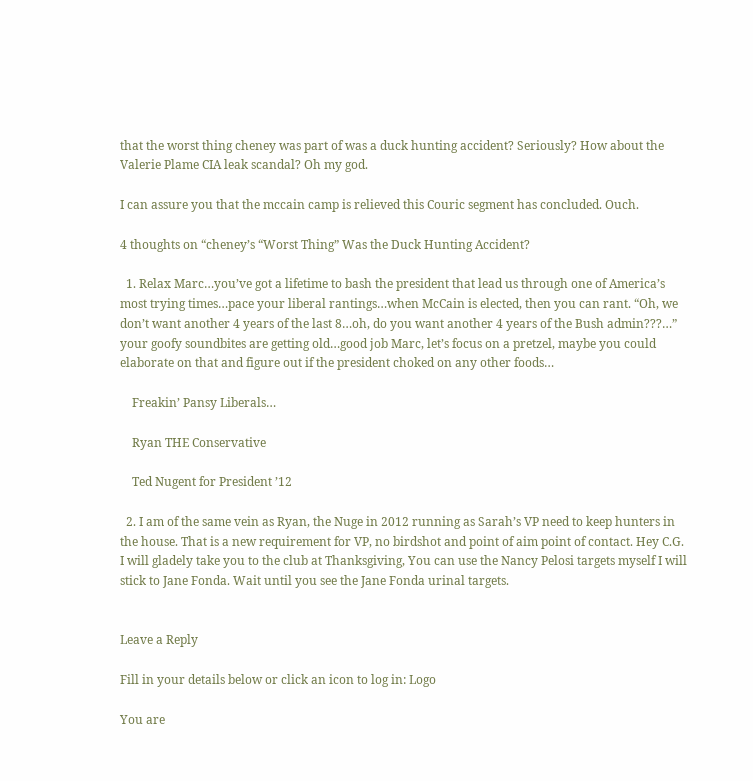that the worst thing cheney was part of was a duck hunting accident? Seriously? How about the Valerie Plame CIA leak scandal? Oh my god.

I can assure you that the mccain camp is relieved this Couric segment has concluded. Ouch.

4 thoughts on “cheney’s “Worst Thing” Was the Duck Hunting Accident?

  1. Relax Marc…you’ve got a lifetime to bash the president that lead us through one of America’s most trying times…pace your liberal rantings…when McCain is elected, then you can rant. “Oh, we don’t want another 4 years of the last 8…oh, do you want another 4 years of the Bush admin???…” your goofy soundbites are getting old…good job Marc, let’s focus on a pretzel, maybe you could elaborate on that and figure out if the president choked on any other foods…

    Freakin’ Pansy Liberals…

    Ryan THE Conservative

    Ted Nugent for President ’12

  2. I am of the same vein as Ryan, the Nuge in 2012 running as Sarah’s VP need to keep hunters in the house. That is a new requirement for VP, no birdshot and point of aim point of contact. Hey C.G. I will gladely take you to the club at Thanksgiving, You can use the Nancy Pelosi targets myself I will stick to Jane Fonda. Wait until you see the Jane Fonda urinal targets.


Leave a Reply

Fill in your details below or click an icon to log in: Logo

You are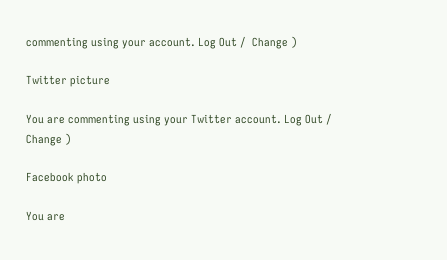commenting using your account. Log Out /  Change )

Twitter picture

You are commenting using your Twitter account. Log Out /  Change )

Facebook photo

You are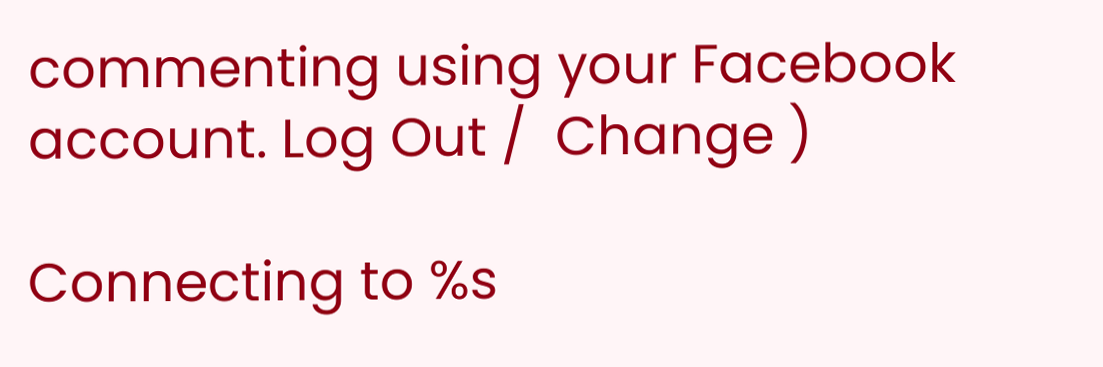commenting using your Facebook account. Log Out /  Change )

Connecting to %s